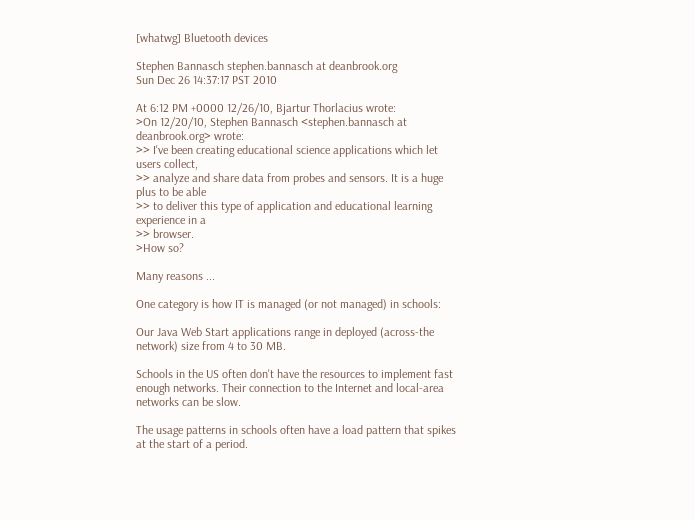[whatwg] Bluetooth devices

Stephen Bannasch stephen.bannasch at deanbrook.org
Sun Dec 26 14:37:17 PST 2010

At 6:12 PM +0000 12/26/10, Bjartur Thorlacius wrote:
>On 12/20/10, Stephen Bannasch <stephen.bannasch at deanbrook.org> wrote:
>> I've been creating educational science applications which let users collect,
>> analyze and share data from probes and sensors. It is a huge plus to be able
>> to deliver this type of application and educational learning experience in a
>> browser.
>How so?

Many reasons ...

One category is how IT is managed (or not managed) in schools:

Our Java Web Start applications range in deployed (across-the network) size from 4 to 30 MB.

Schools in the US often don't have the resources to implement fast enough networks. Their connection to the Internet and local-area networks can be slow.

The usage patterns in schools often have a load pattern that spikes at the start of a period.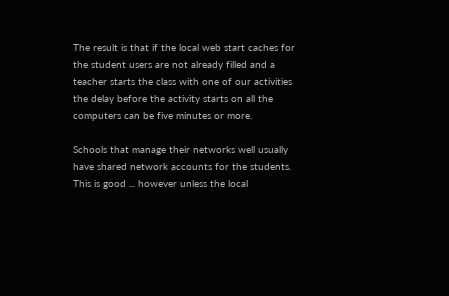The result is that if the local web start caches for the student users are not already filled and a teacher starts the class with one of our activities the delay before the activity starts on all the computers can be five minutes or more.

Schools that manage their networks well usually have shared network accounts for the students.  This is good ... however unless the local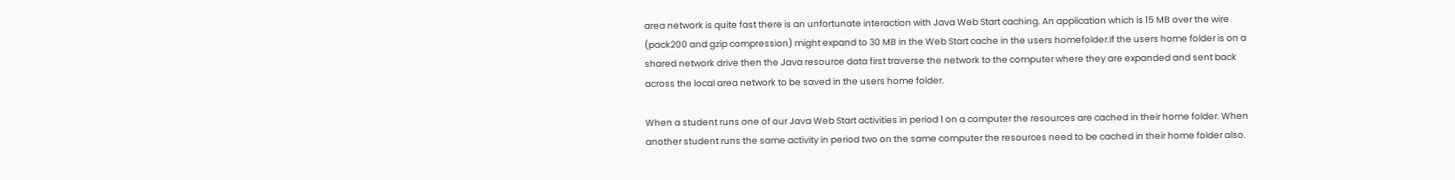area network is quite fast there is an unfortunate interaction with Java Web Start caching. An application which is 15 MB over the wire (pack200 and gzip compression) might expand to 30 MB in the Web Start cache in the users homefolder.If the users home folder is on a shared network drive then the Java resource data first traverse the network to the computer where they are expanded and sent back across the local area network to be saved in the users home folder.

When a student runs one of our Java Web Start activities in period 1 on a computer the resources are cached in their home folder. When another student runs the same activity in period two on the same computer the resources need to be cached in their home folder also.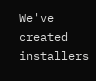We've created installers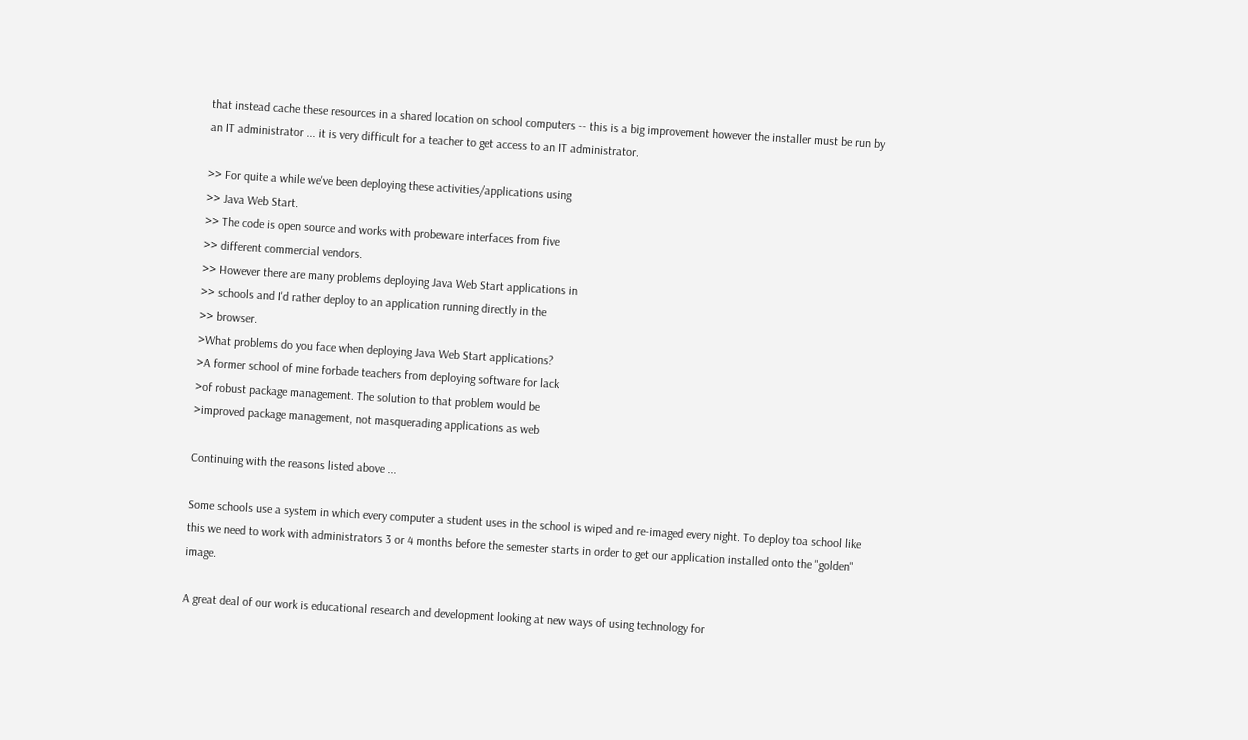that instead cache these resources in a shared location on school computers -- this is a big improvement however the installer must be run by an IT administrator ... it is very difficult for a teacher to get access to an IT administrator.

>> For quite a while we've been deploying these activities/applications using
>> Java Web Start.
>> The code is open source and works with probeware interfaces from five
>> different commercial vendors.
>> However there are many problems deploying Java Web Start applications in
>> schools and I'd rather deploy to an application running directly in the
>> browser.
>What problems do you face when deploying Java Web Start applications?
>A former school of mine forbade teachers from deploying software for lack
>of robust package management. The solution to that problem would be
>improved package management, not masquerading applications as web

Continuing with the reasons listed above ...

Some schools use a system in which every computer a student uses in the school is wiped and re-imaged every night. To deploy toa school like this we need to work with administrators 3 or 4 months before the semester starts in order to get our application installed onto the "golden" image.

A great deal of our work is educational research and development looking at new ways of using technology for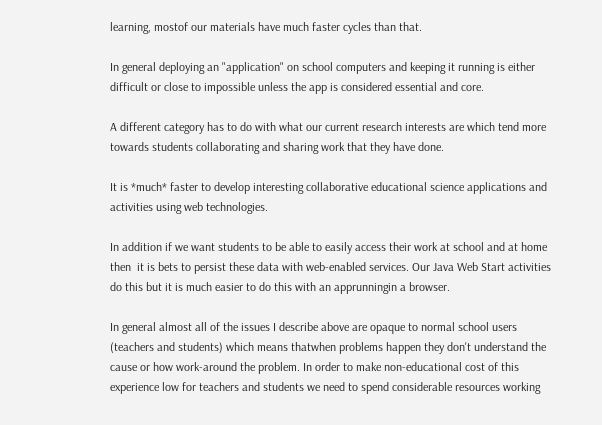learning, mostof our materials have much faster cycles than that.

In general deploying an "application" on school computers and keeping it running is either difficult or close to impossible unless the app is considered essential and core.

A different category has to do with what our current research interests are which tend more towards students collaborating and sharing work that they have done.

It is *much* faster to develop interesting collaborative educational science applications and activities using web technologies.

In addition if we want students to be able to easily access their work at school and at home then  it is bets to persist these data with web-enabled services. Our Java Web Start activities do this but it is much easier to do this with an apprunningin a browser.

In general almost all of the issues I describe above are opaque to normal school users (teachers and students) which means thatwhen problems happen they don't understand the cause or how work-around the problem. In order to make non-educational cost of this experience low for teachers and students we need to spend considerable resources working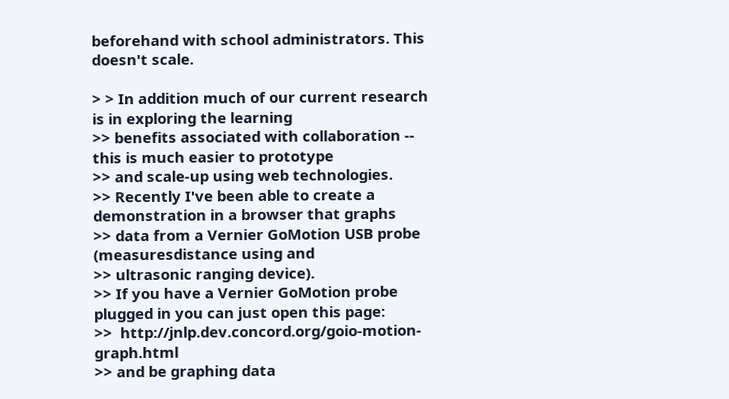beforehand with school administrators. This doesn't scale.

> > In addition much of our current research is in exploring the learning
>> benefits associated with collaboration -- this is much easier to prototype
>> and scale-up using web technologies.
>> Recently I've been able to create a demonstration in a browser that graphs
>> data from a Vernier GoMotion USB probe (measuresdistance using and
>> ultrasonic ranging device).
>> If you have a Vernier GoMotion probe plugged in you can just open this page:
>>  http://jnlp.dev.concord.org/goio-motion-graph.html
>> and be graphing data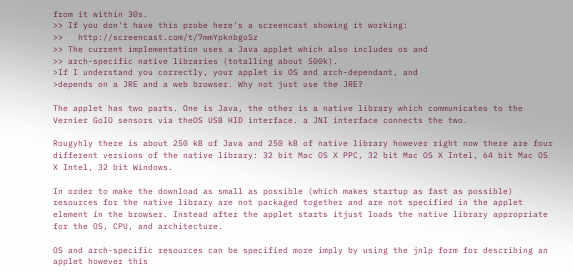from it within 30s.
>> If you don't have this probe here's a screencast showing it working:
>>   http://screencast.com/t/7mmYpknbgoSz
>> The current implementation uses a Java applet which also includes os and
>> arch-specific native libraries (totalling about 500k).
>If I understand you correctly, your applet is OS and arch-dependant, and
>depends on a JRE and a web browser. Why not just use the JRE?

The applet has two parts. One is Java, the other is a native library which communicates to the Vernier GoIO sensors via theOS USB HID interface. a JNI interface connects the two.

Rougyhly there is about 250 kB of Java and 250 kB of native library however right now there are four different versions of the native library: 32 bit Mac OS X PPC, 32 bit Mac OS X Intel, 64 bit Mac OS X Intel, 32 bit Windows.

In order to make the download as small as possible (which makes startup as fast as possible) resources for the native library are not packaged together and are not specified in the applet element in the browser. Instead after the applet starts itjust loads the native library appropriate for the OS, CPU, and architecture.

OS and arch-specific resources can be specified more imply by using the jnlp form for describing an applet however this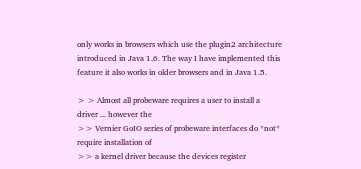only works in browsers which use the plugin2 architecture introduced in Java 1.6. The way I have implemented this feature it also works in older browsers and in Java 1.5.

> > Almost all probeware requires a user to install a driver ... however the
>> Vernier GoIO series of probeware interfaces do *not* require installation of
>> a kernel driver because the devices register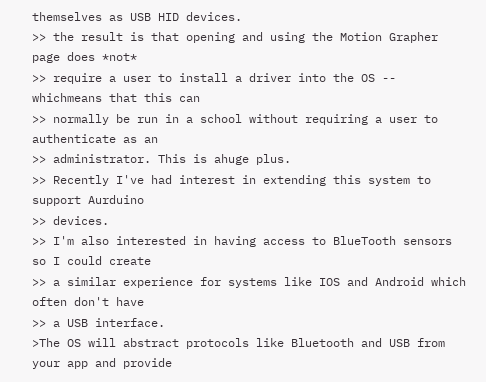themselves as USB HID devices.
>> the result is that opening and using the Motion Grapher page does *not*
>> require a user to install a driver into the OS -- whichmeans that this can
>> normally be run in a school without requiring a user to authenticate as an
>> administrator. This is ahuge plus.
>> Recently I've had interest in extending this system to support Aurduino
>> devices.
>> I'm also interested in having access to BlueTooth sensors so I could create
>> a similar experience for systems like IOS and Android which often don't have
>> a USB interface.
>The OS will abstract protocols like Bluetooth and USB from your app and provide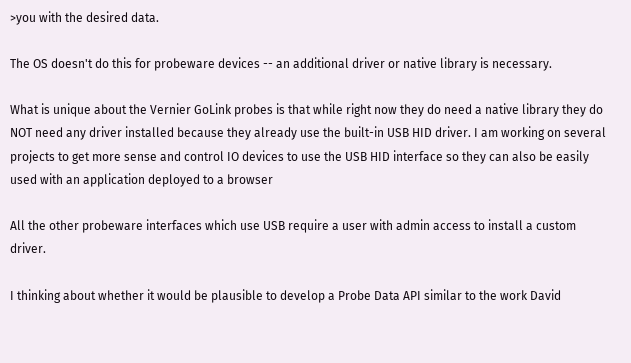>you with the desired data.

The OS doesn't do this for probeware devices -- an additional driver or native library is necessary.

What is unique about the Vernier GoLink probes is that while right now they do need a native library they do NOT need any driver installed because they already use the built-in USB HID driver. I am working on several projects to get more sense and control IO devices to use the USB HID interface so they can also be easily used with an application deployed to a browser

All the other probeware interfaces which use USB require a user with admin access to install a custom driver.

I thinking about whether it would be plausible to develop a Probe Data API similar to the work David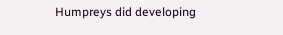Humpreys did developing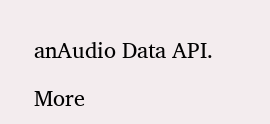anAudio Data API.

More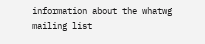information about the whatwg mailing list